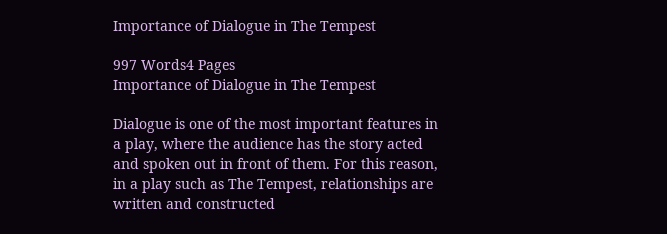Importance of Dialogue in The Tempest

997 Words4 Pages
Importance of Dialogue in The Tempest

Dialogue is one of the most important features in a play, where the audience has the story acted and spoken out in front of them. For this reason, in a play such as The Tempest, relationships are written and constructed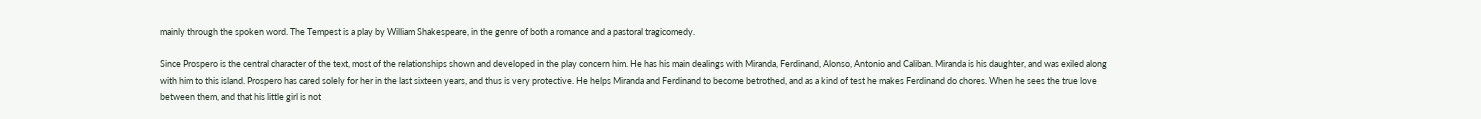mainly through the spoken word. The Tempest is a play by William Shakespeare, in the genre of both a romance and a pastoral tragicomedy.

Since Prospero is the central character of the text, most of the relationships shown and developed in the play concern him. He has his main dealings with Miranda, Ferdinand, Alonso, Antonio and Caliban. Miranda is his daughter, and was exiled along with him to this island. Prospero has cared solely for her in the last sixteen years, and thus is very protective. He helps Miranda and Ferdinand to become betrothed, and as a kind of test he makes Ferdinand do chores. When he sees the true love between them, and that his little girl is not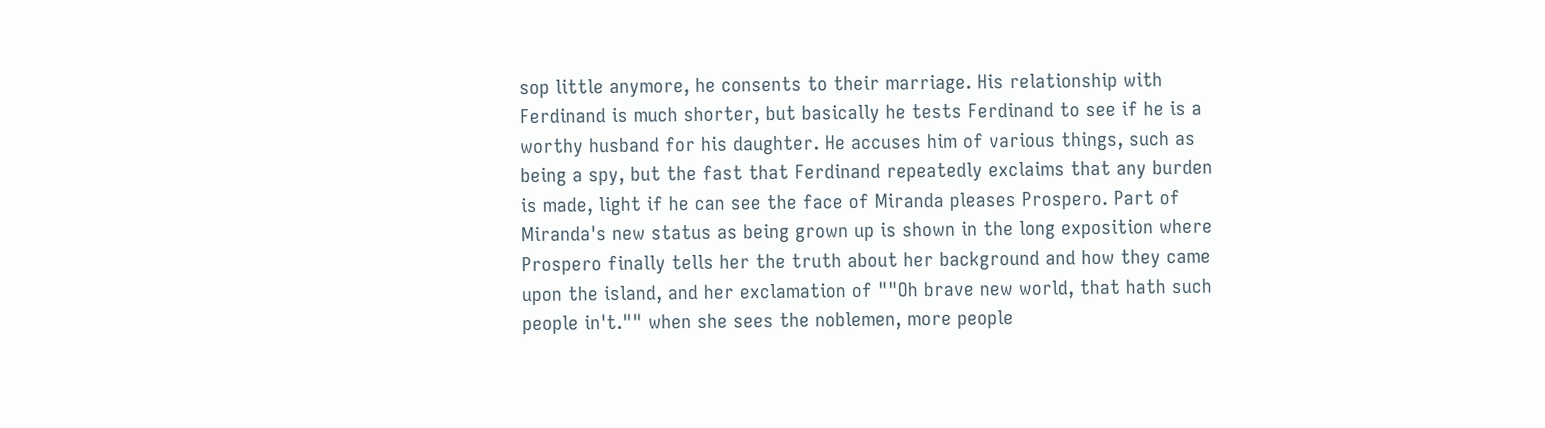sop little anymore, he consents to their marriage. His relationship with Ferdinand is much shorter, but basically he tests Ferdinand to see if he is a worthy husband for his daughter. He accuses him of various things, such as being a spy, but the fast that Ferdinand repeatedly exclaims that any burden is made, light if he can see the face of Miranda pleases Prospero. Part of Miranda's new status as being grown up is shown in the long exposition where Prospero finally tells her the truth about her background and how they came upon the island, and her exclamation of ""Oh brave new world, that hath such people in't."" when she sees the noblemen, more people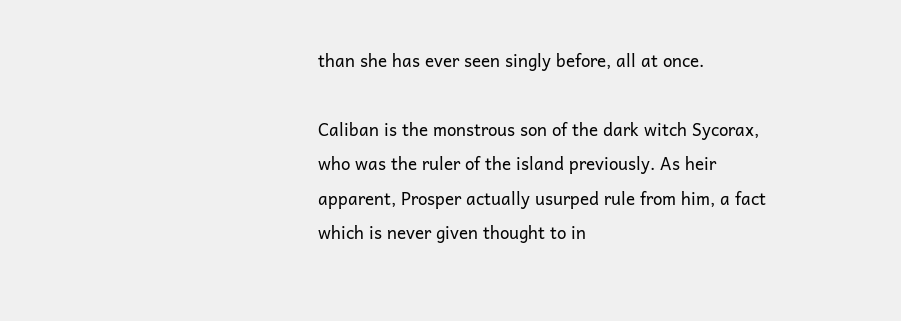than she has ever seen singly before, all at once.

Caliban is the monstrous son of the dark witch Sycorax, who was the ruler of the island previously. As heir apparent, Prosper actually usurped rule from him, a fact which is never given thought to in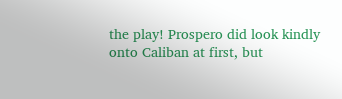the play! Prospero did look kindly onto Caliban at first, but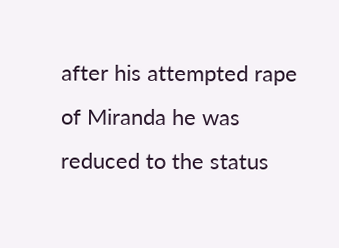after his attempted rape of Miranda he was reduced to the status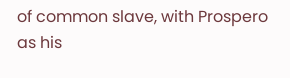of common slave, with Prospero as his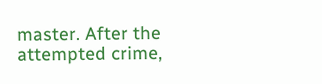master. After the attempted crime,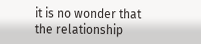it is no wonder that the relationship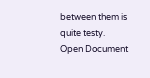between them is quite testy.
Open Document